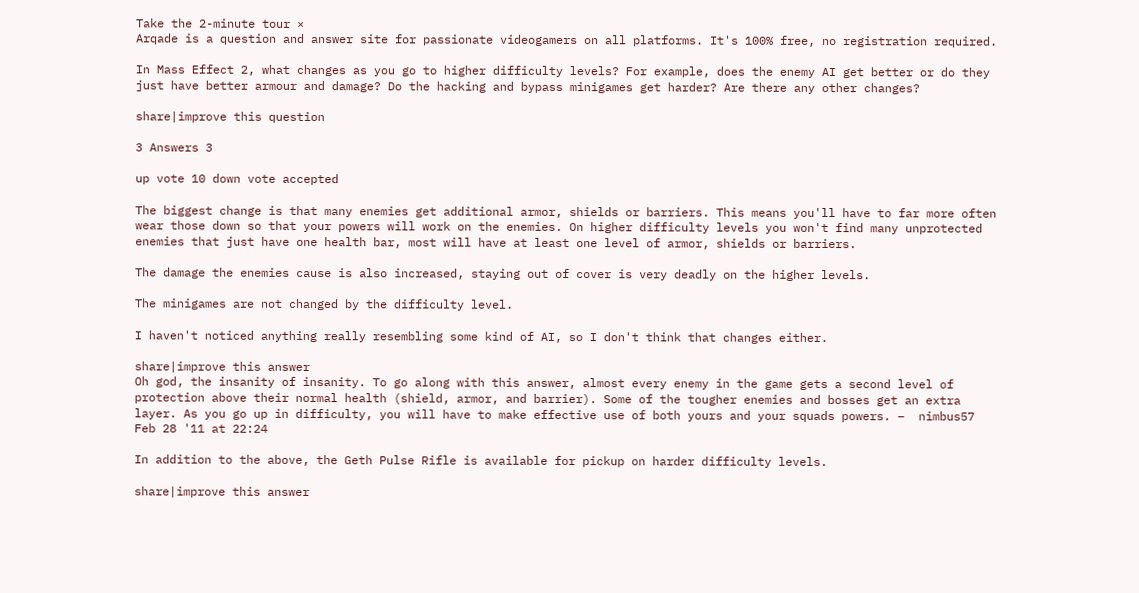Take the 2-minute tour ×
Arqade is a question and answer site for passionate videogamers on all platforms. It's 100% free, no registration required.

In Mass Effect 2, what changes as you go to higher difficulty levels? For example, does the enemy AI get better or do they just have better armour and damage? Do the hacking and bypass minigames get harder? Are there any other changes?

share|improve this question

3 Answers 3

up vote 10 down vote accepted

The biggest change is that many enemies get additional armor, shields or barriers. This means you'll have to far more often wear those down so that your powers will work on the enemies. On higher difficulty levels you won't find many unprotected enemies that just have one health bar, most will have at least one level of armor, shields or barriers.

The damage the enemies cause is also increased, staying out of cover is very deadly on the higher levels.

The minigames are not changed by the difficulty level.

I haven't noticed anything really resembling some kind of AI, so I don't think that changes either.

share|improve this answer
Oh god, the insanity of insanity. To go along with this answer, almost every enemy in the game gets a second level of protection above their normal health (shield, armor, and barrier). Some of the tougher enemies and bosses get an extra layer. As you go up in difficulty, you will have to make effective use of both yours and your squads powers. –  nimbus57 Feb 28 '11 at 22:24

In addition to the above, the Geth Pulse Rifle is available for pickup on harder difficulty levels.

share|improve this answer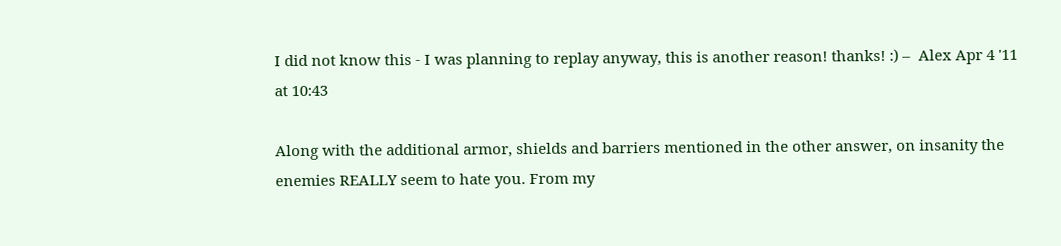I did not know this - I was planning to replay anyway, this is another reason! thanks! :) –  Alex Apr 4 '11 at 10:43

Along with the additional armor, shields and barriers mentioned in the other answer, on insanity the enemies REALLY seem to hate you. From my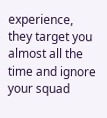experience, they target you almost all the time and ignore your squad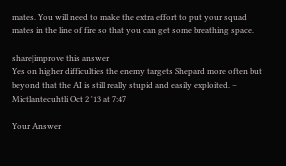mates. You will need to make the extra effort to put your squad mates in the line of fire so that you can get some breathing space.

share|improve this answer
Yes on higher difficulties the enemy targets Shepard more often but beyond that the AI is still really stupid and easily exploited. –  Mictlantecuhtli Oct 2 '13 at 7:47

Your Answer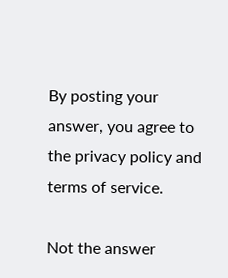By posting your answer, you agree to the privacy policy and terms of service.

Not the answer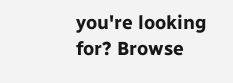you're looking for? Browse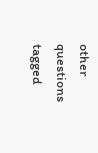other questions tagged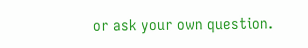or ask your own question.